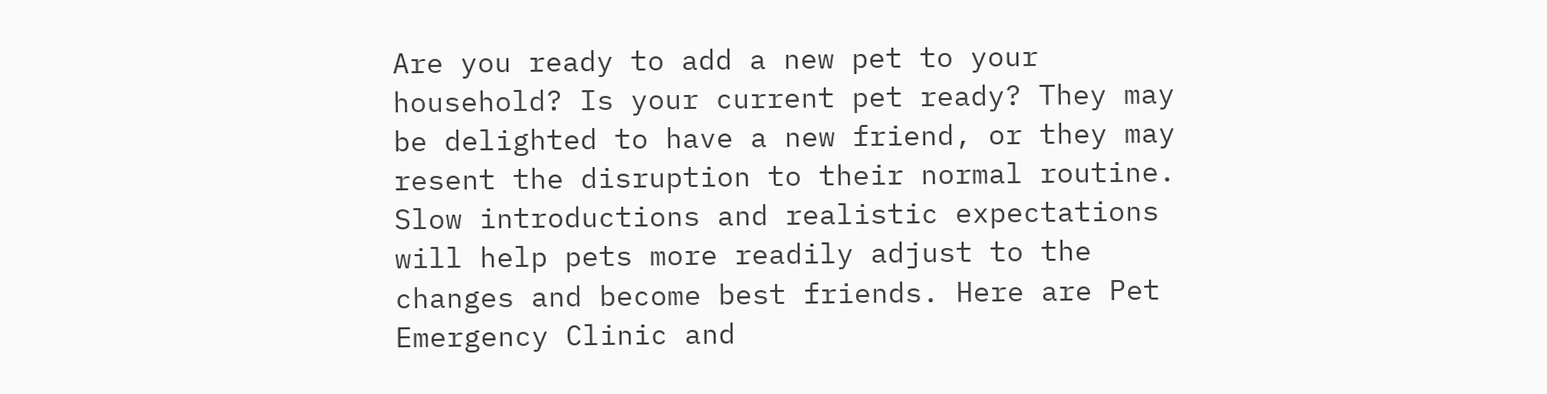Are you ready to add a new pet to your household? Is your current pet ready? They may be delighted to have a new friend, or they may resent the disruption to their normal routine. Slow introductions and realistic expectations will help pets more readily adjust to the changes and become best friends. Here are Pet Emergency Clinic and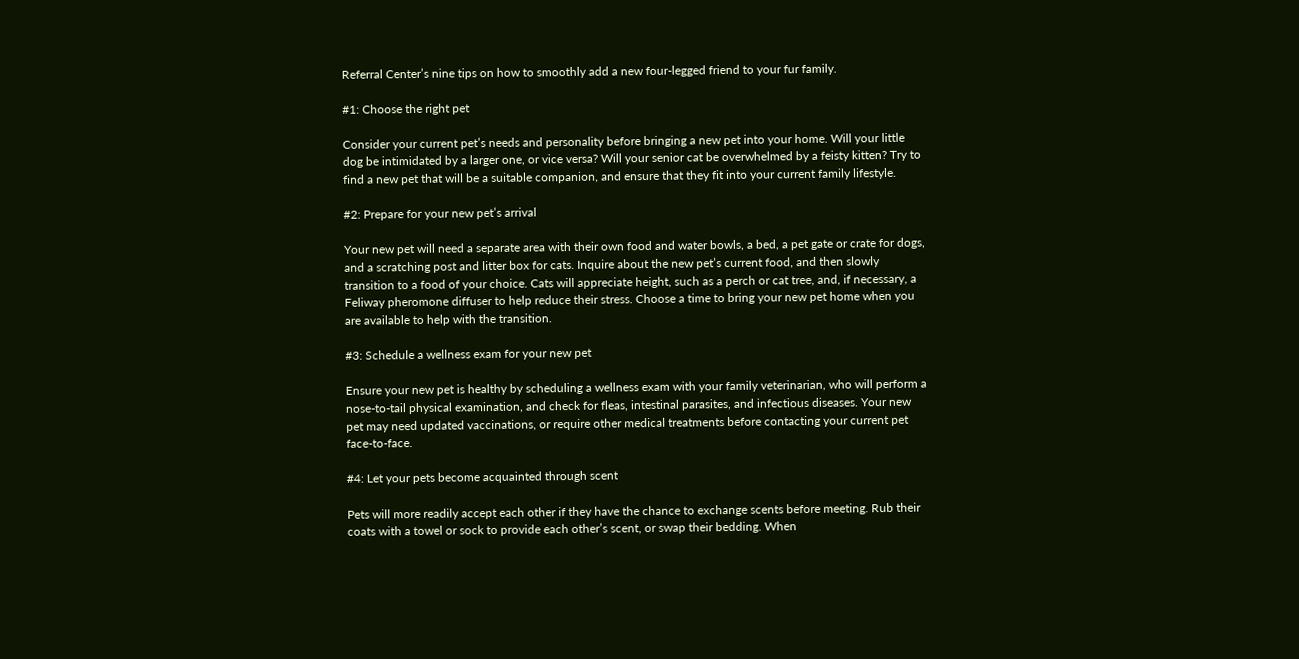Referral Center’s nine tips on how to smoothly add a new four-legged friend to your fur family.

#1: Choose the right pet

Consider your current pet’s needs and personality before bringing a new pet into your home. Will your little dog be intimidated by a larger one, or vice versa? Will your senior cat be overwhelmed by a feisty kitten? Try to find a new pet that will be a suitable companion, and ensure that they fit into your current family lifestyle.

#2: Prepare for your new pet’s arrival

Your new pet will need a separate area with their own food and water bowls, a bed, a pet gate or crate for dogs, and a scratching post and litter box for cats. Inquire about the new pet’s current food, and then slowly transition to a food of your choice. Cats will appreciate height, such as a perch or cat tree, and, if necessary, a Feliway pheromone diffuser to help reduce their stress. Choose a time to bring your new pet home when you are available to help with the transition.

#3: Schedule a wellness exam for your new pet

Ensure your new pet is healthy by scheduling a wellness exam with your family veterinarian, who will perform a nose-to-tail physical examination, and check for fleas, intestinal parasites, and infectious diseases. Your new pet may need updated vaccinations, or require other medical treatments before contacting your current pet face-to-face.

#4: Let your pets become acquainted through scent

Pets will more readily accept each other if they have the chance to exchange scents before meeting. Rub their coats with a towel or sock to provide each other’s scent, or swap their bedding. When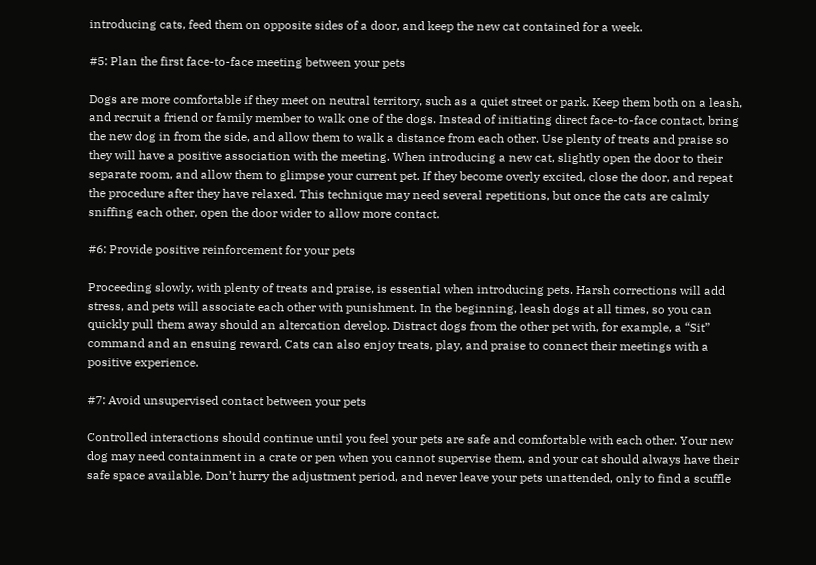introducing cats, feed them on opposite sides of a door, and keep the new cat contained for a week.

#5: Plan the first face-to-face meeting between your pets

Dogs are more comfortable if they meet on neutral territory, such as a quiet street or park. Keep them both on a leash, and recruit a friend or family member to walk one of the dogs. Instead of initiating direct face-to-face contact, bring the new dog in from the side, and allow them to walk a distance from each other. Use plenty of treats and praise so they will have a positive association with the meeting. When introducing a new cat, slightly open the door to their separate room, and allow them to glimpse your current pet. If they become overly excited, close the door, and repeat the procedure after they have relaxed. This technique may need several repetitions, but once the cats are calmly sniffing each other, open the door wider to allow more contact.

#6: Provide positive reinforcement for your pets

Proceeding slowly, with plenty of treats and praise, is essential when introducing pets. Harsh corrections will add stress, and pets will associate each other with punishment. In the beginning, leash dogs at all times, so you can quickly pull them away should an altercation develop. Distract dogs from the other pet with, for example, a “Sit” command and an ensuing reward. Cats can also enjoy treats, play, and praise to connect their meetings with a positive experience.

#7: Avoid unsupervised contact between your pets

Controlled interactions should continue until you feel your pets are safe and comfortable with each other. Your new dog may need containment in a crate or pen when you cannot supervise them, and your cat should always have their safe space available. Don’t hurry the adjustment period, and never leave your pets unattended, only to find a scuffle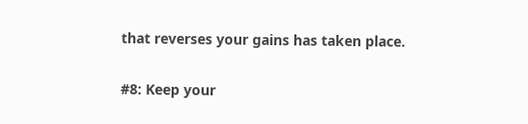that reverses your gains has taken place.

#8: Keep your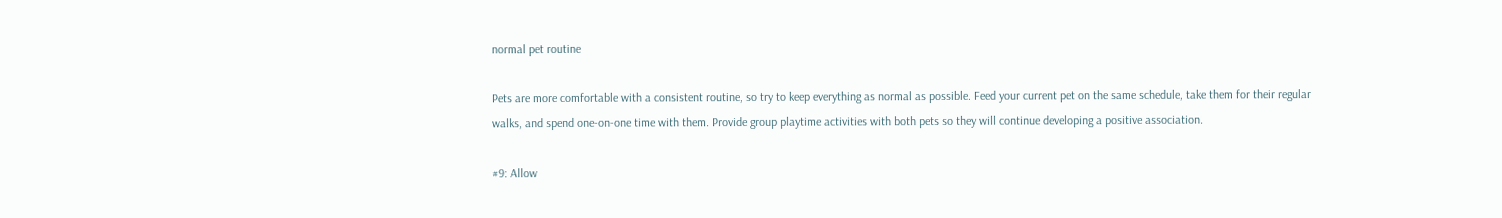normal pet routine

Pets are more comfortable with a consistent routine, so try to keep everything as normal as possible. Feed your current pet on the same schedule, take them for their regular walks, and spend one-on-one time with them. Provide group playtime activities with both pets so they will continue developing a positive association.

#9: Allow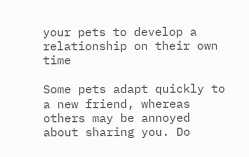your pets to develop a relationship on their own time

Some pets adapt quickly to a new friend, whereas others may be annoyed about sharing you. Do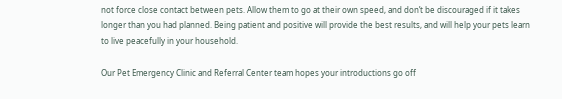not force close contact between pets. Allow them to go at their own speed, and don’t be discouraged if it takes longer than you had planned. Being patient and positive will provide the best results, and will help your pets learn to live peacefully in your household.

Our Pet Emergency Clinic and Referral Center team hopes your introductions go off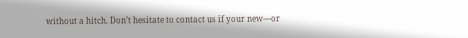without a hitch. Don’t hesitate to contact us if your new—or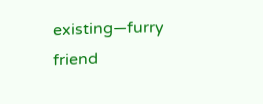existing—furry friend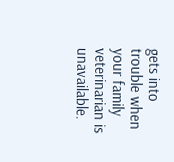gets into trouble when your family veterinarian is unavailable.